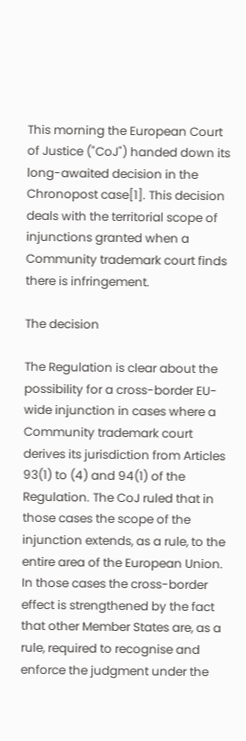This morning the European Court of Justice ("CoJ") handed down its long-awaited decision in the Chronopost case[1]. This decision deals with the territorial scope of injunctions granted when a Community trademark court finds there is infringement.

The decision

The Regulation is clear about the possibility for a cross-border EU-wide injunction in cases where a Community trademark court derives its jurisdiction from Articles 93(1) to (4) and 94(1) of the Regulation. The CoJ ruled that in those cases the scope of the injunction extends, as a rule, to the entire area of the European Union. In those cases the cross-border effect is strengthened by the fact that other Member States are, as a rule, required to recognise and enforce the judgment under the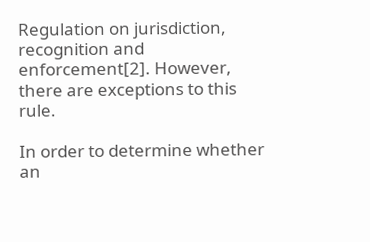Regulation on jurisdiction, recognition and enforcement[2]. However, there are exceptions to this rule.

In order to determine whether an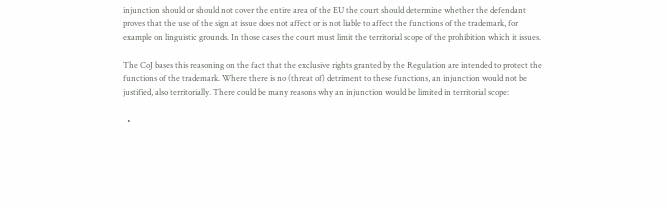injunction should or should not cover the entire area of the EU the court should determine whether the defendant proves that the use of the sign at issue does not affect or is not liable to affect the functions of the trademark, for example on linguistic grounds. In those cases the court must limit the territorial scope of the prohibition which it issues.

The CoJ bases this reasoning on the fact that the exclusive rights granted by the Regulation are intended to protect the functions of the trademark. Where there is no (threat of) detriment to these functions, an injunction would not be justified, also territorially. There could be many reasons why an injunction would be limited in territorial scope:

  •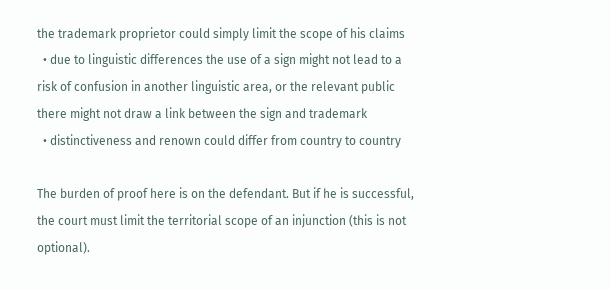the trademark proprietor could simply limit the scope of his claims
  • due to linguistic differences the use of a sign might not lead to a risk of confusion in another linguistic area, or the relevant public there might not draw a link between the sign and trademark
  • distinctiveness and renown could differ from country to country

The burden of proof here is on the defendant. But if he is successful, the court must limit the territorial scope of an injunction (this is not optional).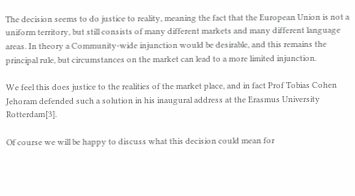The decision seems to do justice to reality, meaning the fact that the European Union is not a uniform territory, but still consists of many different markets and many different language areas. In theory a Community-wide injunction would be desirable, and this remains the principal rule, but circumstances on the market can lead to a more limited injunction.

We feel this does justice to the realities of the market place, and in fact Prof Tobias Cohen Jehoram defended such a solution in his inaugural address at the Erasmus University Rotterdam[3].

Of course we will be happy to discuss what this decision could mean for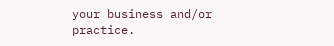your business and/or practice.